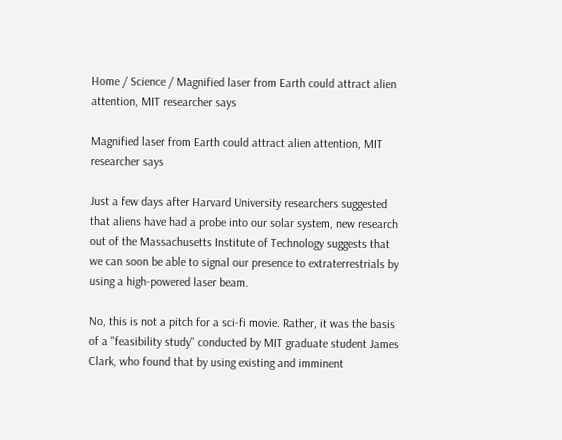Home / Science / Magnified laser from Earth could attract alien attention, MIT researcher says

Magnified laser from Earth could attract alien attention, MIT researcher says

Just a few days after Harvard University researchers suggested that aliens have had a probe into our solar system, new research out of the Massachusetts Institute of Technology suggests that we can soon be able to signal our presence to extraterrestrials by using a high-powered laser beam.

No, this is not a pitch for a sci-fi movie. Rather, it was the basis of a "feasibility study" conducted by MIT graduate student James Clark, who found that by using existing and imminent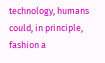technology, humans could, in principle, fashion a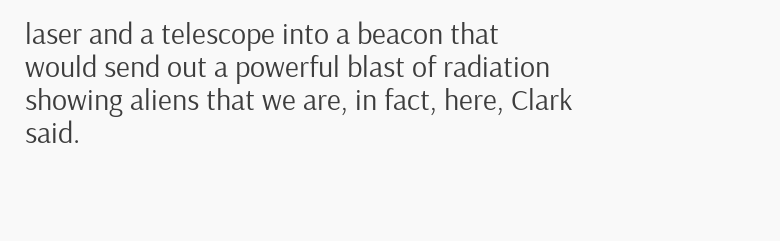laser and a telescope into a beacon that would send out a powerful blast of radiation showing aliens that we are, in fact, here, Clark said.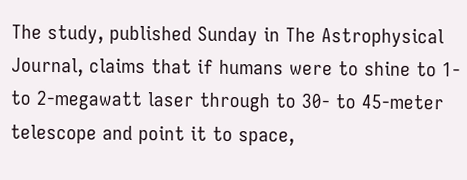The study, published Sunday in The Astrophysical Journal, claims that if humans were to shine to 1- to 2-megawatt laser through to 30- to 45-meter telescope and point it to space,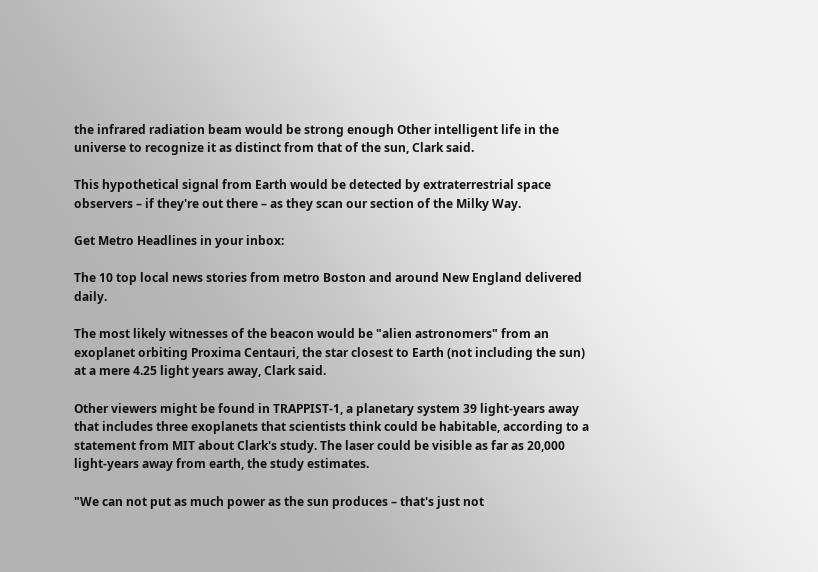the infrared radiation beam would be strong enough Other intelligent life in the universe to recognize it as distinct from that of the sun, Clark said.

This hypothetical signal from Earth would be detected by extraterrestrial space observers – if they're out there – as they scan our section of the Milky Way.

Get Metro Headlines in your inbox:

The 10 top local news stories from metro Boston and around New England delivered daily.

The most likely witnesses of the beacon would be "alien astronomers" from an exoplanet orbiting Proxima Centauri, the star closest to Earth (not including the sun) at a mere 4.25 light years away, Clark said.

Other viewers might be found in TRAPPIST-1, a planetary system 39 light-years away that includes three exoplanets that scientists think could be habitable, according to a statement from MIT about Clark's study. The laser could be visible as far as 20,000 light-years away from earth, the study estimates.

"We can not put as much power as the sun produces – that's just not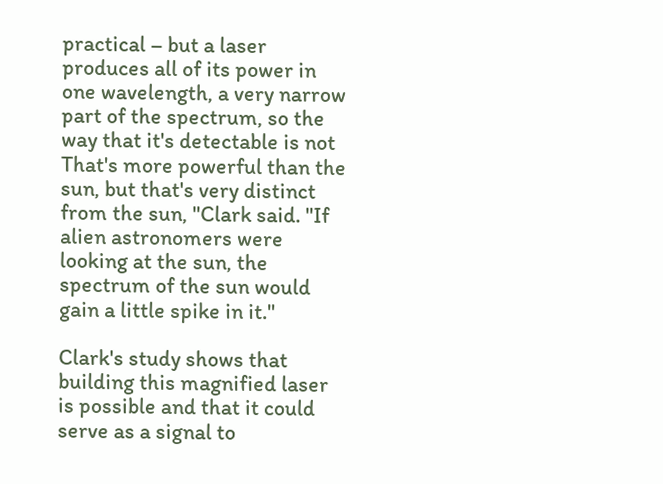practical – but a laser produces all of its power in one wavelength, a very narrow part of the spectrum, so the way that it's detectable is not That's more powerful than the sun, but that's very distinct from the sun, "Clark said. "If alien astronomers were looking at the sun, the spectrum of the sun would gain a little spike in it."

Clark's study shows that building this magnified laser is possible and that it could serve as a signal to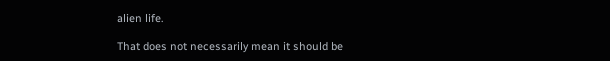alien life.

That does not necessarily mean it should be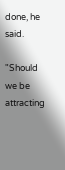done, he said.

"Should we be attracting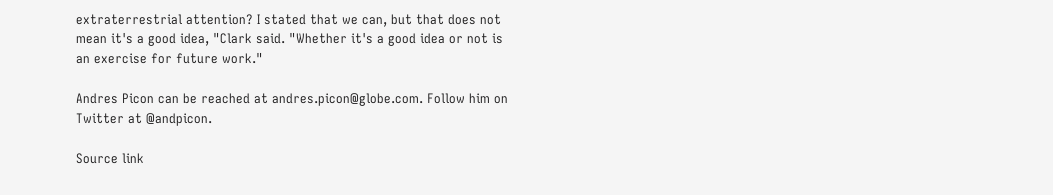extraterrestrial attention? I stated that we can, but that does not mean it's a good idea, "Clark said. "Whether it's a good idea or not is an exercise for future work."

Andres Picon can be reached at andres.picon@globe.com. Follow him on Twitter at @andpicon.

Source link